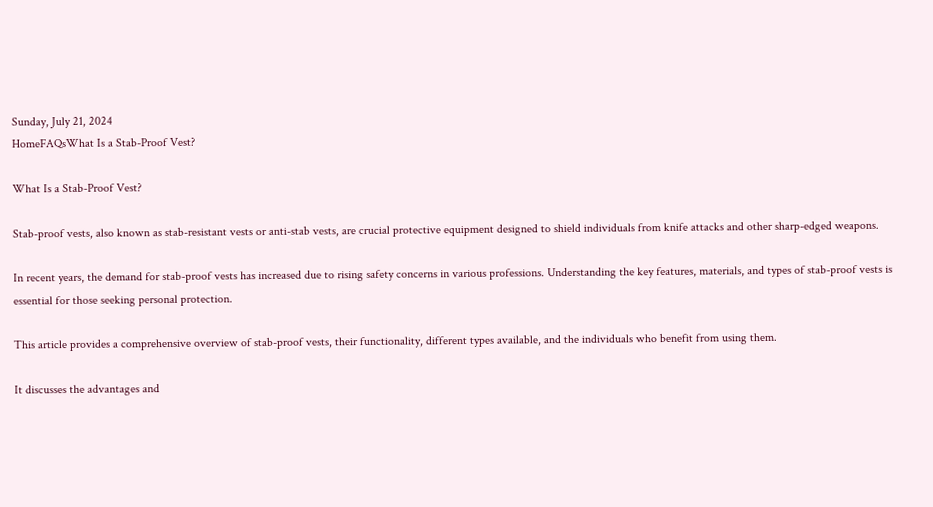Sunday, July 21, 2024
HomeFAQsWhat Is a Stab-Proof Vest?

What Is a Stab-Proof Vest?

Stab-proof vests, also known as stab-resistant vests or anti-stab vests, are crucial protective equipment designed to shield individuals from knife attacks and other sharp-edged weapons.

In recent years, the demand for stab-proof vests has increased due to rising safety concerns in various professions. Understanding the key features, materials, and types of stab-proof vests is essential for those seeking personal protection.

This article provides a comprehensive overview of stab-proof vests, their functionality, different types available, and the individuals who benefit from using them.

It discusses the advantages and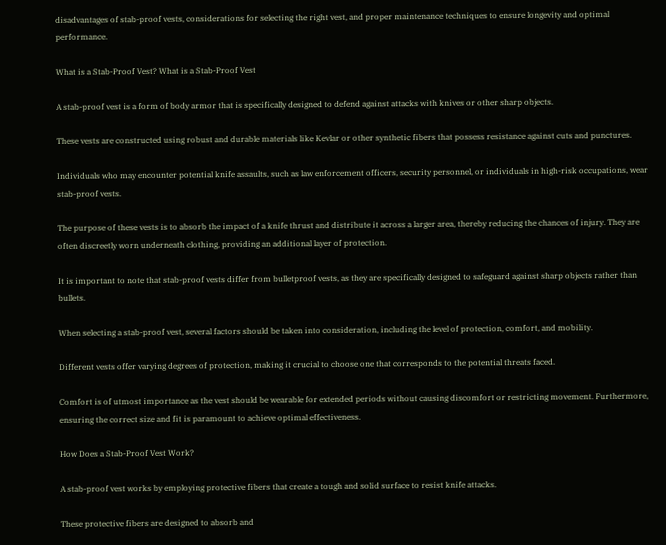disadvantages of stab-proof vests, considerations for selecting the right vest, and proper maintenance techniques to ensure longevity and optimal performance.

What is a Stab-Proof Vest? What is a Stab-Proof Vest

A stab-proof vest is a form of body armor that is specifically designed to defend against attacks with knives or other sharp objects.

These vests are constructed using robust and durable materials like Kevlar or other synthetic fibers that possess resistance against cuts and punctures.

Individuals who may encounter potential knife assaults, such as law enforcement officers, security personnel, or individuals in high-risk occupations, wear stab-proof vests.

The purpose of these vests is to absorb the impact of a knife thrust and distribute it across a larger area, thereby reducing the chances of injury. They are often discreetly worn underneath clothing, providing an additional layer of protection.

It is important to note that stab-proof vests differ from bulletproof vests, as they are specifically designed to safeguard against sharp objects rather than bullets.

When selecting a stab-proof vest, several factors should be taken into consideration, including the level of protection, comfort, and mobility.

Different vests offer varying degrees of protection, making it crucial to choose one that corresponds to the potential threats faced.

Comfort is of utmost importance as the vest should be wearable for extended periods without causing discomfort or restricting movement. Furthermore, ensuring the correct size and fit is paramount to achieve optimal effectiveness.

How Does a Stab-Proof Vest Work?

A stab-proof vest works by employing protective fibers that create a tough and solid surface to resist knife attacks.

These protective fibers are designed to absorb and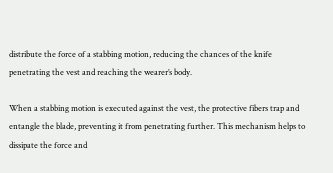distribute the force of a stabbing motion, reducing the chances of the knife penetrating the vest and reaching the wearer’s body.

When a stabbing motion is executed against the vest, the protective fibers trap and entangle the blade, preventing it from penetrating further. This mechanism helps to dissipate the force and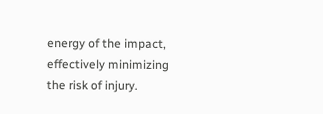energy of the impact, effectively minimizing the risk of injury.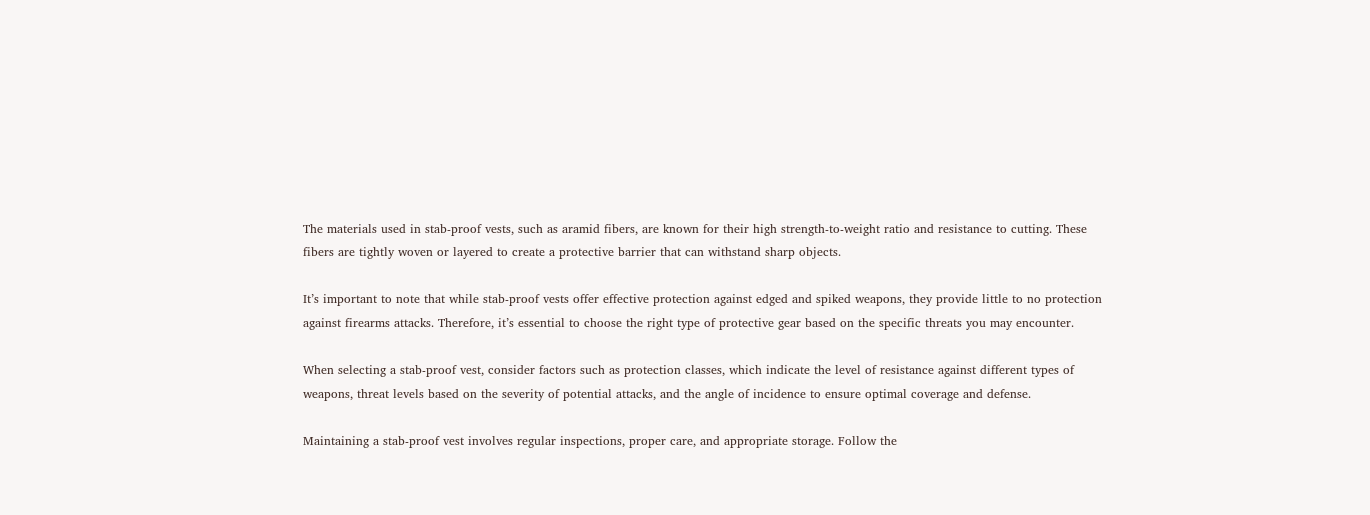The materials used in stab-proof vests, such as aramid fibers, are known for their high strength-to-weight ratio and resistance to cutting. These fibers are tightly woven or layered to create a protective barrier that can withstand sharp objects.

It’s important to note that while stab-proof vests offer effective protection against edged and spiked weapons, they provide little to no protection against firearms attacks. Therefore, it’s essential to choose the right type of protective gear based on the specific threats you may encounter.

When selecting a stab-proof vest, consider factors such as protection classes, which indicate the level of resistance against different types of weapons, threat levels based on the severity of potential attacks, and the angle of incidence to ensure optimal coverage and defense.

Maintaining a stab-proof vest involves regular inspections, proper care, and appropriate storage. Follow the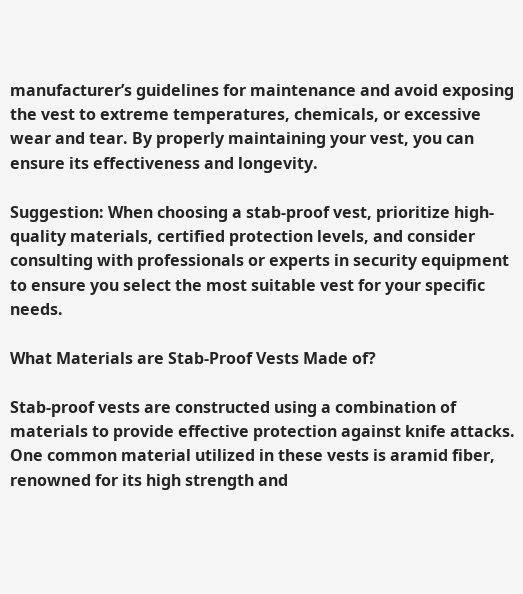manufacturer’s guidelines for maintenance and avoid exposing the vest to extreme temperatures, chemicals, or excessive wear and tear. By properly maintaining your vest, you can ensure its effectiveness and longevity.

Suggestion: When choosing a stab-proof vest, prioritize high-quality materials, certified protection levels, and consider consulting with professionals or experts in security equipment to ensure you select the most suitable vest for your specific needs.

What Materials are Stab-Proof Vests Made of?

Stab-proof vests are constructed using a combination of materials to provide effective protection against knife attacks. One common material utilized in these vests is aramid fiber, renowned for its high strength and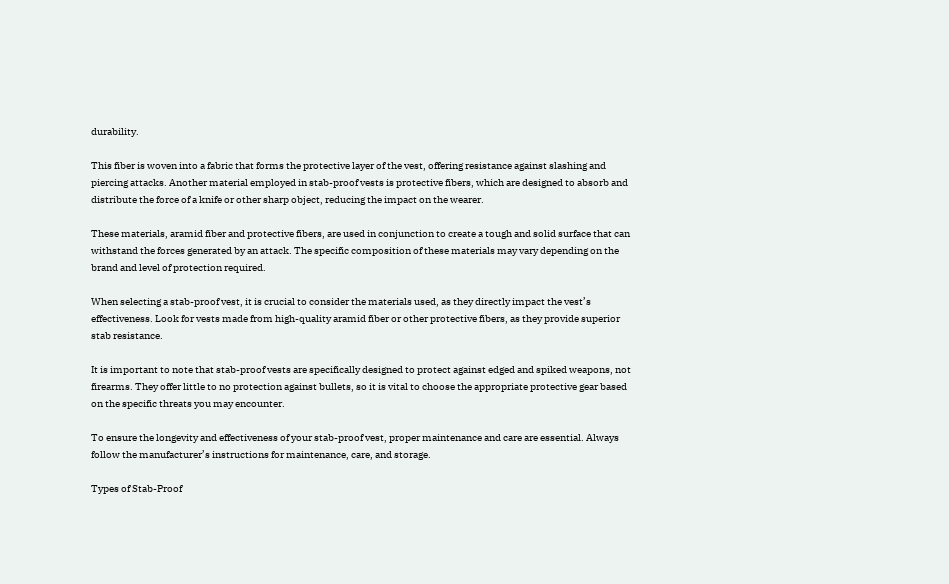durability.

This fiber is woven into a fabric that forms the protective layer of the vest, offering resistance against slashing and piercing attacks. Another material employed in stab-proof vests is protective fibers, which are designed to absorb and distribute the force of a knife or other sharp object, reducing the impact on the wearer.

These materials, aramid fiber and protective fibers, are used in conjunction to create a tough and solid surface that can withstand the forces generated by an attack. The specific composition of these materials may vary depending on the brand and level of protection required.

When selecting a stab-proof vest, it is crucial to consider the materials used, as they directly impact the vest’s effectiveness. Look for vests made from high-quality aramid fiber or other protective fibers, as they provide superior stab resistance.

It is important to note that stab-proof vests are specifically designed to protect against edged and spiked weapons, not firearms. They offer little to no protection against bullets, so it is vital to choose the appropriate protective gear based on the specific threats you may encounter.

To ensure the longevity and effectiveness of your stab-proof vest, proper maintenance and care are essential. Always follow the manufacturer’s instructions for maintenance, care, and storage.

Types of Stab-Proof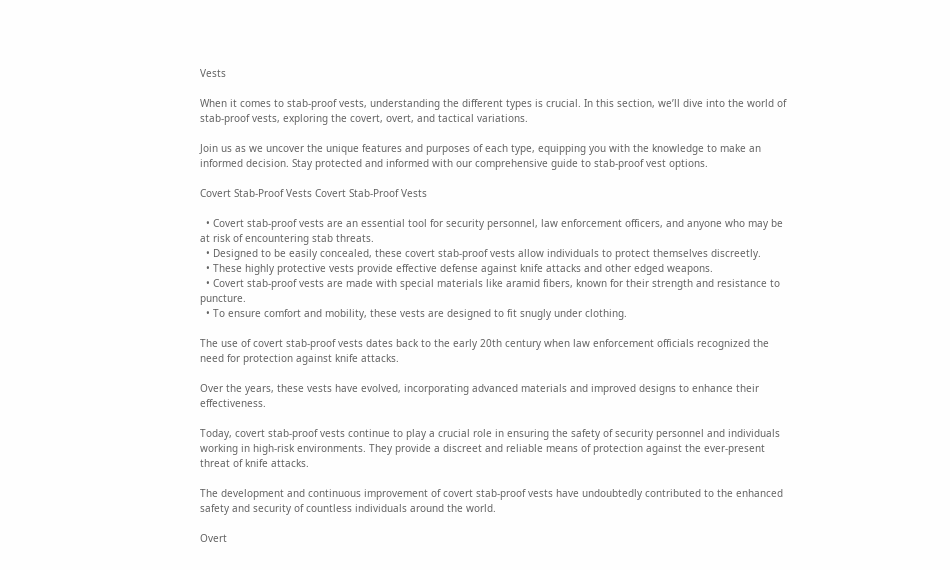Vests

When it comes to stab-proof vests, understanding the different types is crucial. In this section, we’ll dive into the world of stab-proof vests, exploring the covert, overt, and tactical variations.

Join us as we uncover the unique features and purposes of each type, equipping you with the knowledge to make an informed decision. Stay protected and informed with our comprehensive guide to stab-proof vest options.

Covert Stab-Proof Vests Covert Stab-Proof Vests

  • Covert stab-proof vests are an essential tool for security personnel, law enforcement officers, and anyone who may be at risk of encountering stab threats.
  • Designed to be easily concealed, these covert stab-proof vests allow individuals to protect themselves discreetly.
  • These highly protective vests provide effective defense against knife attacks and other edged weapons.
  • Covert stab-proof vests are made with special materials like aramid fibers, known for their strength and resistance to puncture.
  • To ensure comfort and mobility, these vests are designed to fit snugly under clothing.

The use of covert stab-proof vests dates back to the early 20th century when law enforcement officials recognized the need for protection against knife attacks.

Over the years, these vests have evolved, incorporating advanced materials and improved designs to enhance their effectiveness.

Today, covert stab-proof vests continue to play a crucial role in ensuring the safety of security personnel and individuals working in high-risk environments. They provide a discreet and reliable means of protection against the ever-present threat of knife attacks.

The development and continuous improvement of covert stab-proof vests have undoubtedly contributed to the enhanced safety and security of countless individuals around the world.

Overt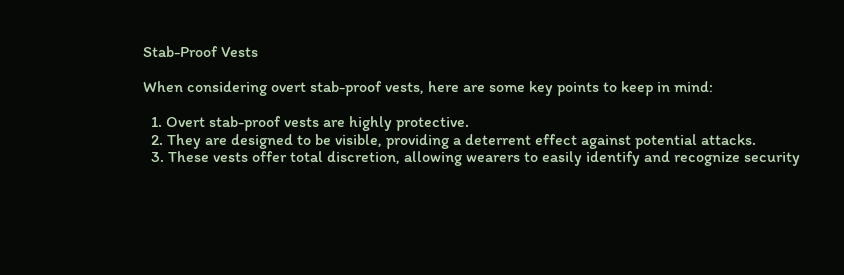Stab-Proof Vests

When considering overt stab-proof vests, here are some key points to keep in mind:

  1. Overt stab-proof vests are highly protective.
  2. They are designed to be visible, providing a deterrent effect against potential attacks.
  3. These vests offer total discretion, allowing wearers to easily identify and recognize security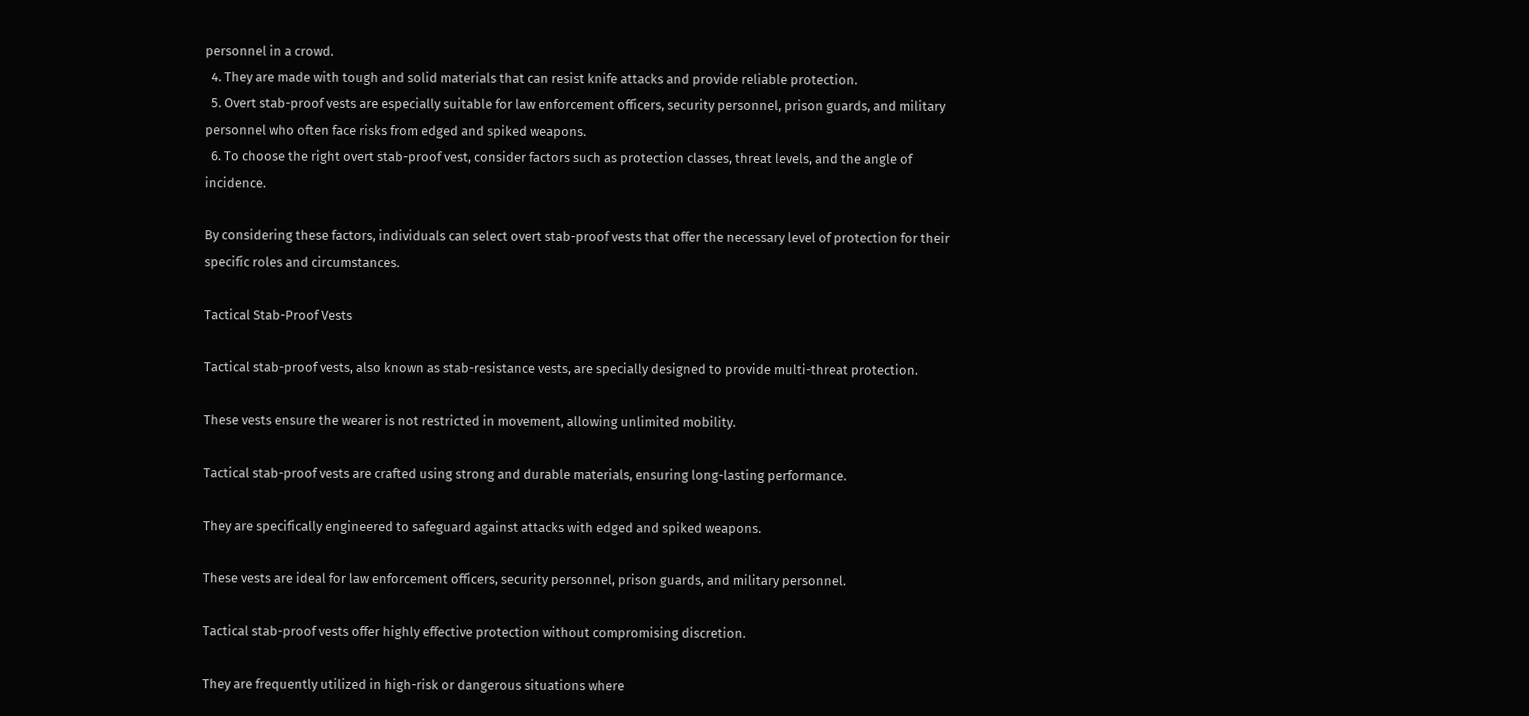personnel in a crowd.
  4. They are made with tough and solid materials that can resist knife attacks and provide reliable protection.
  5. Overt stab-proof vests are especially suitable for law enforcement officers, security personnel, prison guards, and military personnel who often face risks from edged and spiked weapons.
  6. To choose the right overt stab-proof vest, consider factors such as protection classes, threat levels, and the angle of incidence.

By considering these factors, individuals can select overt stab-proof vests that offer the necessary level of protection for their specific roles and circumstances.

Tactical Stab-Proof Vests

Tactical stab-proof vests, also known as stab-resistance vests, are specially designed to provide multi-threat protection.

These vests ensure the wearer is not restricted in movement, allowing unlimited mobility.

Tactical stab-proof vests are crafted using strong and durable materials, ensuring long-lasting performance.

They are specifically engineered to safeguard against attacks with edged and spiked weapons.

These vests are ideal for law enforcement officers, security personnel, prison guards, and military personnel.

Tactical stab-proof vests offer highly effective protection without compromising discretion.

They are frequently utilized in high-risk or dangerous situations where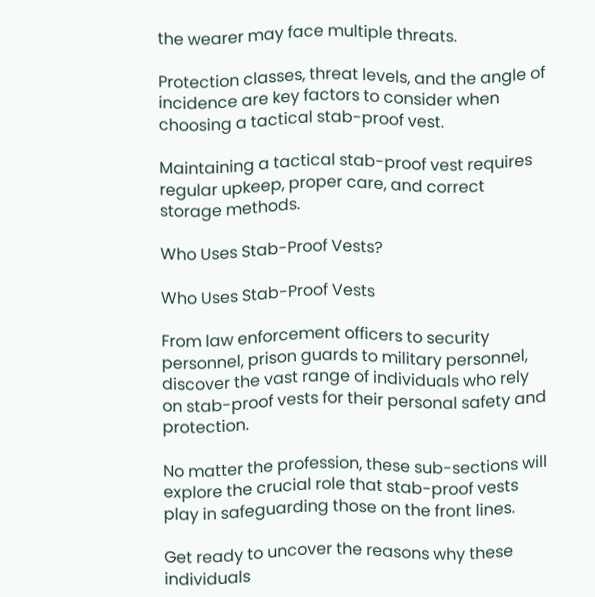the wearer may face multiple threats.

Protection classes, threat levels, and the angle of incidence are key factors to consider when choosing a tactical stab-proof vest.

Maintaining a tactical stab-proof vest requires regular upkeep, proper care, and correct storage methods.

Who Uses Stab-Proof Vests?

Who Uses Stab-Proof Vests

From law enforcement officers to security personnel, prison guards to military personnel, discover the vast range of individuals who rely on stab-proof vests for their personal safety and protection.

No matter the profession, these sub-sections will explore the crucial role that stab-proof vests play in safeguarding those on the front lines.

Get ready to uncover the reasons why these individuals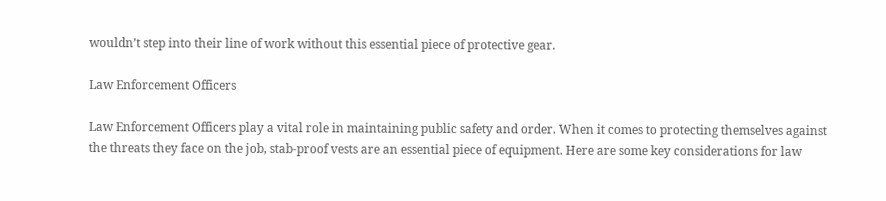wouldn’t step into their line of work without this essential piece of protective gear.

Law Enforcement Officers

Law Enforcement Officers play a vital role in maintaining public safety and order. When it comes to protecting themselves against the threats they face on the job, stab-proof vests are an essential piece of equipment. Here are some key considerations for law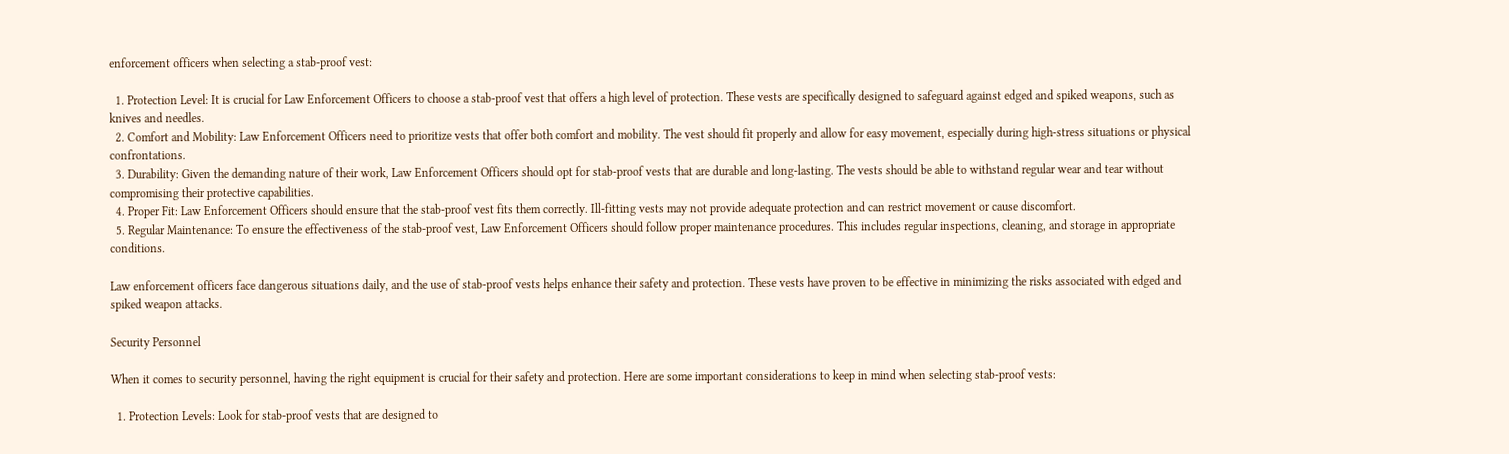enforcement officers when selecting a stab-proof vest:

  1. Protection Level: It is crucial for Law Enforcement Officers to choose a stab-proof vest that offers a high level of protection. These vests are specifically designed to safeguard against edged and spiked weapons, such as knives and needles.
  2. Comfort and Mobility: Law Enforcement Officers need to prioritize vests that offer both comfort and mobility. The vest should fit properly and allow for easy movement, especially during high-stress situations or physical confrontations.
  3. Durability: Given the demanding nature of their work, Law Enforcement Officers should opt for stab-proof vests that are durable and long-lasting. The vests should be able to withstand regular wear and tear without compromising their protective capabilities.
  4. Proper Fit: Law Enforcement Officers should ensure that the stab-proof vest fits them correctly. Ill-fitting vests may not provide adequate protection and can restrict movement or cause discomfort.
  5. Regular Maintenance: To ensure the effectiveness of the stab-proof vest, Law Enforcement Officers should follow proper maintenance procedures. This includes regular inspections, cleaning, and storage in appropriate conditions.

Law enforcement officers face dangerous situations daily, and the use of stab-proof vests helps enhance their safety and protection. These vests have proven to be effective in minimizing the risks associated with edged and spiked weapon attacks.

Security Personnel

When it comes to security personnel, having the right equipment is crucial for their safety and protection. Here are some important considerations to keep in mind when selecting stab-proof vests:

  1. Protection Levels: Look for stab-proof vests that are designed to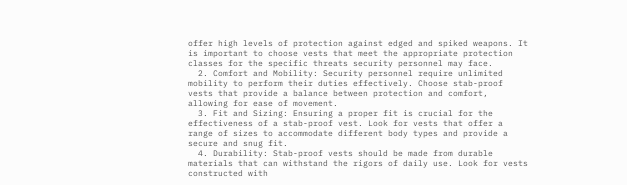offer high levels of protection against edged and spiked weapons. It is important to choose vests that meet the appropriate protection classes for the specific threats security personnel may face.
  2. Comfort and Mobility: Security personnel require unlimited mobility to perform their duties effectively. Choose stab-proof vests that provide a balance between protection and comfort, allowing for ease of movement.
  3. Fit and Sizing: Ensuring a proper fit is crucial for the effectiveness of a stab-proof vest. Look for vests that offer a range of sizes to accommodate different body types and provide a secure and snug fit.
  4. Durability: Stab-proof vests should be made from durable materials that can withstand the rigors of daily use. Look for vests constructed with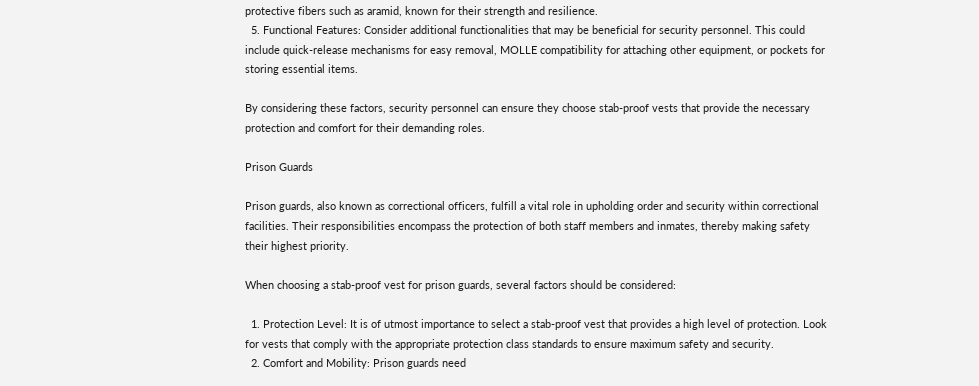protective fibers such as aramid, known for their strength and resilience.
  5. Functional Features: Consider additional functionalities that may be beneficial for security personnel. This could include quick-release mechanisms for easy removal, MOLLE compatibility for attaching other equipment, or pockets for storing essential items.

By considering these factors, security personnel can ensure they choose stab-proof vests that provide the necessary protection and comfort for their demanding roles.

Prison Guards

Prison guards, also known as correctional officers, fulfill a vital role in upholding order and security within correctional facilities. Their responsibilities encompass the protection of both staff members and inmates, thereby making safety their highest priority.

When choosing a stab-proof vest for prison guards, several factors should be considered:

  1. Protection Level: It is of utmost importance to select a stab-proof vest that provides a high level of protection. Look for vests that comply with the appropriate protection class standards to ensure maximum safety and security.
  2. Comfort and Mobility: Prison guards need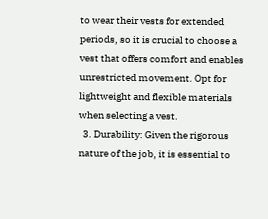to wear their vests for extended periods, so it is crucial to choose a vest that offers comfort and enables unrestricted movement. Opt for lightweight and flexible materials when selecting a vest.
  3. Durability: Given the rigorous nature of the job, it is essential to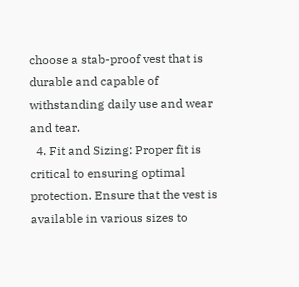choose a stab-proof vest that is durable and capable of withstanding daily use and wear and tear.
  4. Fit and Sizing: Proper fit is critical to ensuring optimal protection. Ensure that the vest is available in various sizes to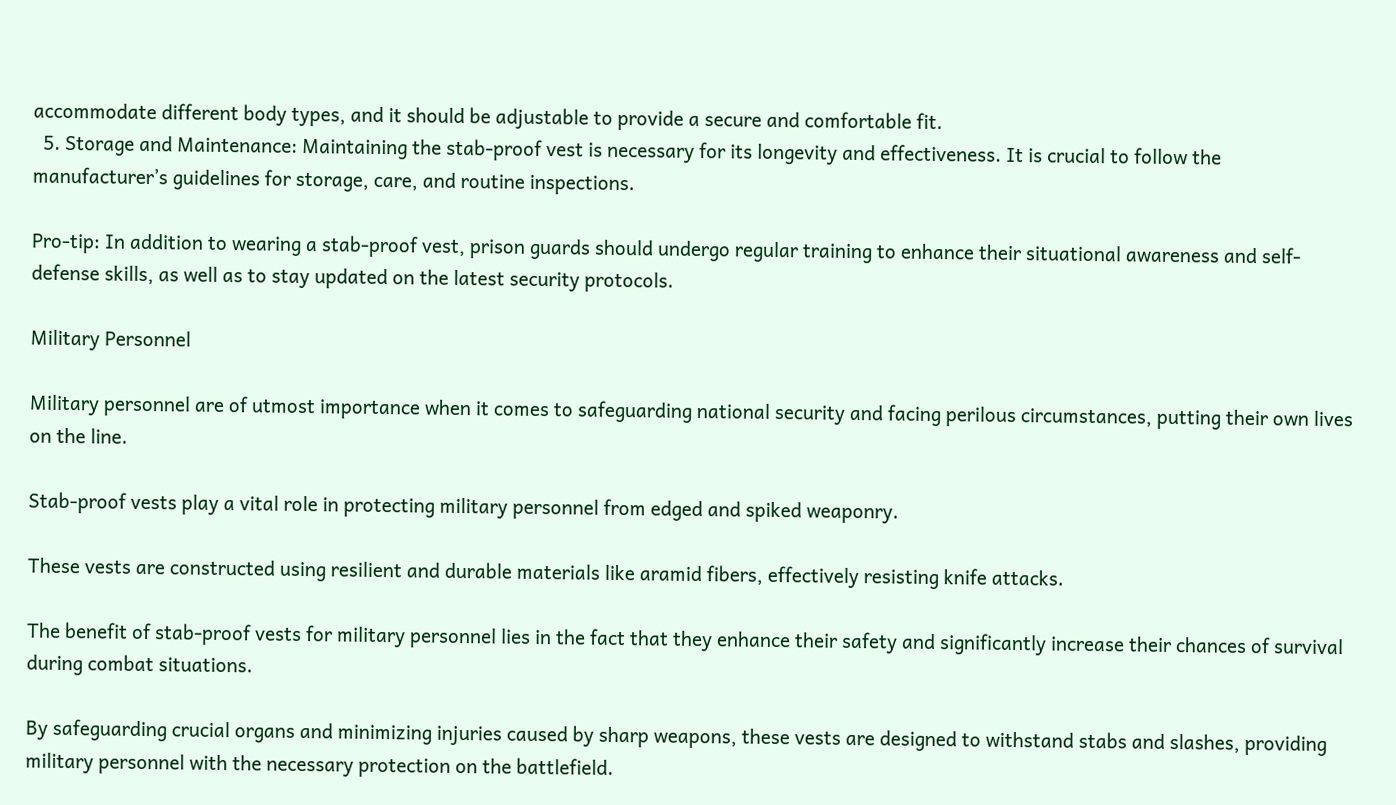accommodate different body types, and it should be adjustable to provide a secure and comfortable fit.
  5. Storage and Maintenance: Maintaining the stab-proof vest is necessary for its longevity and effectiveness. It is crucial to follow the manufacturer’s guidelines for storage, care, and routine inspections.

Pro-tip: In addition to wearing a stab-proof vest, prison guards should undergo regular training to enhance their situational awareness and self-defense skills, as well as to stay updated on the latest security protocols.

Military Personnel

Military personnel are of utmost importance when it comes to safeguarding national security and facing perilous circumstances, putting their own lives on the line.

Stab-proof vests play a vital role in protecting military personnel from edged and spiked weaponry.

These vests are constructed using resilient and durable materials like aramid fibers, effectively resisting knife attacks.

The benefit of stab-proof vests for military personnel lies in the fact that they enhance their safety and significantly increase their chances of survival during combat situations.

By safeguarding crucial organs and minimizing injuries caused by sharp weapons, these vests are designed to withstand stabs and slashes, providing military personnel with the necessary protection on the battlefield.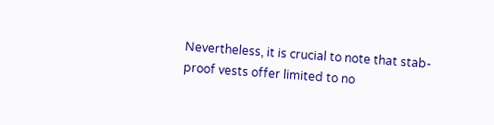Nevertheless, it is crucial to note that stab-proof vests offer limited to no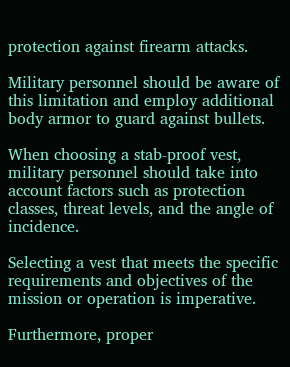protection against firearm attacks.

Military personnel should be aware of this limitation and employ additional body armor to guard against bullets.

When choosing a stab-proof vest, military personnel should take into account factors such as protection classes, threat levels, and the angle of incidence.

Selecting a vest that meets the specific requirements and objectives of the mission or operation is imperative.

Furthermore, proper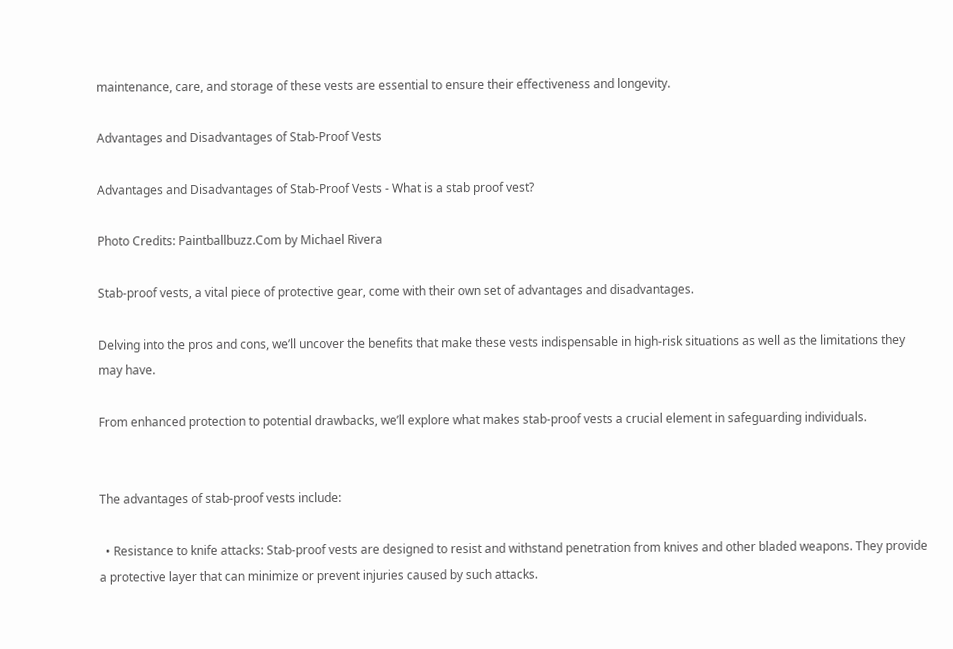maintenance, care, and storage of these vests are essential to ensure their effectiveness and longevity.

Advantages and Disadvantages of Stab-Proof Vests

Advantages and Disadvantages of Stab-Proof Vests - What is a stab proof vest?

Photo Credits: Paintballbuzz.Com by Michael Rivera

Stab-proof vests, a vital piece of protective gear, come with their own set of advantages and disadvantages.

Delving into the pros and cons, we’ll uncover the benefits that make these vests indispensable in high-risk situations as well as the limitations they may have.

From enhanced protection to potential drawbacks, we’ll explore what makes stab-proof vests a crucial element in safeguarding individuals.


The advantages of stab-proof vests include:

  • Resistance to knife attacks: Stab-proof vests are designed to resist and withstand penetration from knives and other bladed weapons. They provide a protective layer that can minimize or prevent injuries caused by such attacks.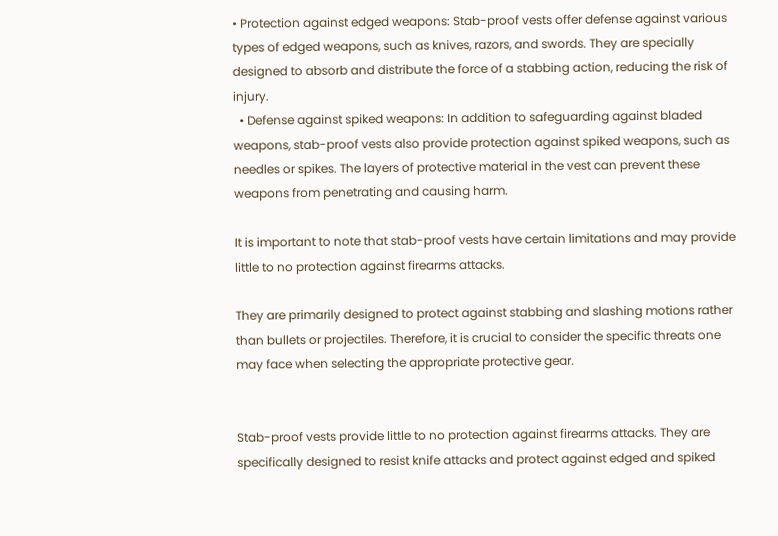• Protection against edged weapons: Stab-proof vests offer defense against various types of edged weapons, such as knives, razors, and swords. They are specially designed to absorb and distribute the force of a stabbing action, reducing the risk of injury.
  • Defense against spiked weapons: In addition to safeguarding against bladed weapons, stab-proof vests also provide protection against spiked weapons, such as needles or spikes. The layers of protective material in the vest can prevent these weapons from penetrating and causing harm.

It is important to note that stab-proof vests have certain limitations and may provide little to no protection against firearms attacks.

They are primarily designed to protect against stabbing and slashing motions rather than bullets or projectiles. Therefore, it is crucial to consider the specific threats one may face when selecting the appropriate protective gear.


Stab-proof vests provide little to no protection against firearms attacks. They are specifically designed to resist knife attacks and protect against edged and spiked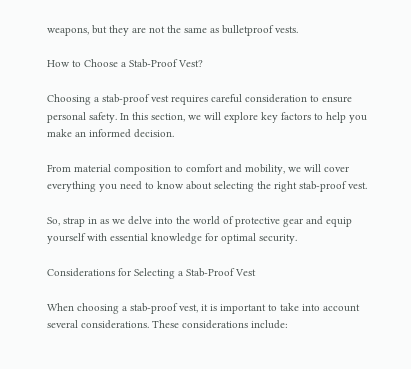weapons, but they are not the same as bulletproof vests.

How to Choose a Stab-Proof Vest?

Choosing a stab-proof vest requires careful consideration to ensure personal safety. In this section, we will explore key factors to help you make an informed decision.

From material composition to comfort and mobility, we will cover everything you need to know about selecting the right stab-proof vest.

So, strap in as we delve into the world of protective gear and equip yourself with essential knowledge for optimal security.

Considerations for Selecting a Stab-Proof Vest

When choosing a stab-proof vest, it is important to take into account several considerations. These considerations include: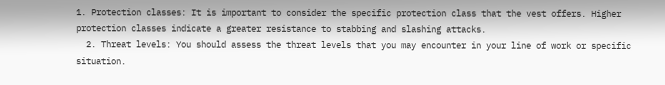1. Protection classes: It is important to consider the specific protection class that the vest offers. Higher protection classes indicate a greater resistance to stabbing and slashing attacks.
  2. Threat levels: You should assess the threat levels that you may encounter in your line of work or specific situation.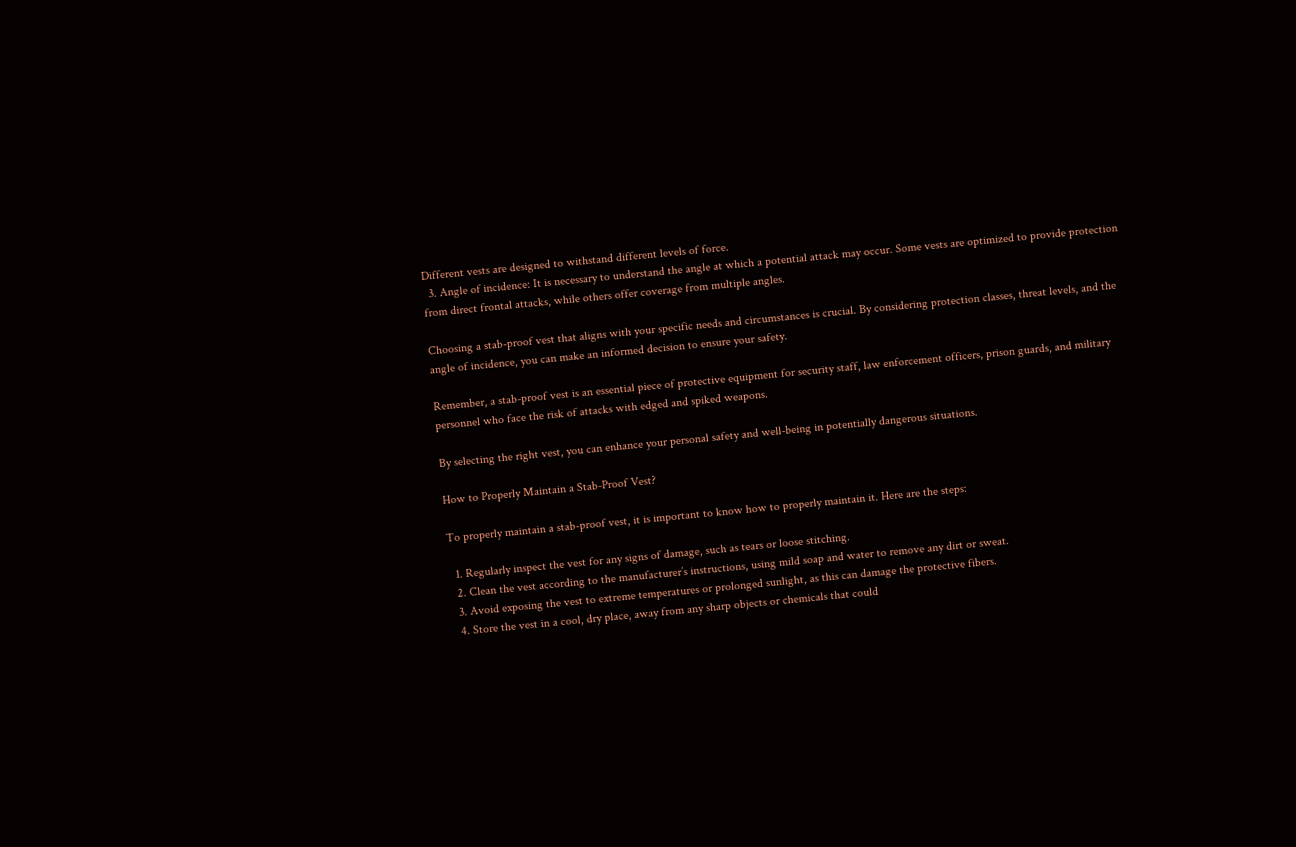Different vests are designed to withstand different levels of force.
  3. Angle of incidence: It is necessary to understand the angle at which a potential attack may occur. Some vests are optimized to provide protection from direct frontal attacks, while others offer coverage from multiple angles.

Choosing a stab-proof vest that aligns with your specific needs and circumstances is crucial. By considering protection classes, threat levels, and the angle of incidence, you can make an informed decision to ensure your safety.

Remember, a stab-proof vest is an essential piece of protective equipment for security staff, law enforcement officers, prison guards, and military personnel who face the risk of attacks with edged and spiked weapons.

By selecting the right vest, you can enhance your personal safety and well-being in potentially dangerous situations.

How to Properly Maintain a Stab-Proof Vest?

To properly maintain a stab-proof vest, it is important to know how to properly maintain it. Here are the steps:

  1. Regularly inspect the vest for any signs of damage, such as tears or loose stitching.
  2. Clean the vest according to the manufacturer’s instructions, using mild soap and water to remove any dirt or sweat.
  3. Avoid exposing the vest to extreme temperatures or prolonged sunlight, as this can damage the protective fibers.
  4. Store the vest in a cool, dry place, away from any sharp objects or chemicals that could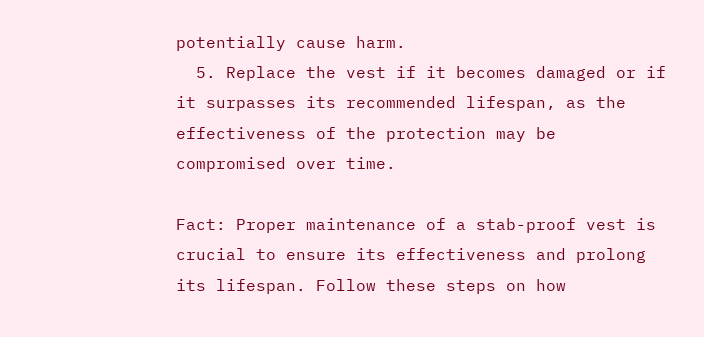potentially cause harm.
  5. Replace the vest if it becomes damaged or if it surpasses its recommended lifespan, as the effectiveness of the protection may be compromised over time.

Fact: Proper maintenance of a stab-proof vest is crucial to ensure its effectiveness and prolong its lifespan. Follow these steps on how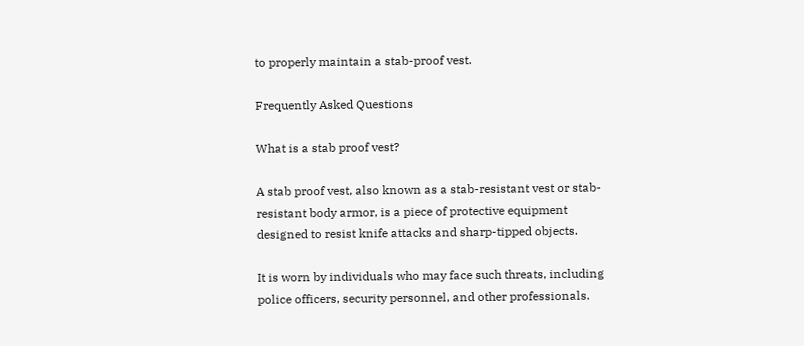to properly maintain a stab-proof vest.

Frequently Asked Questions

What is a stab proof vest?

A stab proof vest, also known as a stab-resistant vest or stab-resistant body armor, is a piece of protective equipment designed to resist knife attacks and sharp-tipped objects.

It is worn by individuals who may face such threats, including police officers, security personnel, and other professionals.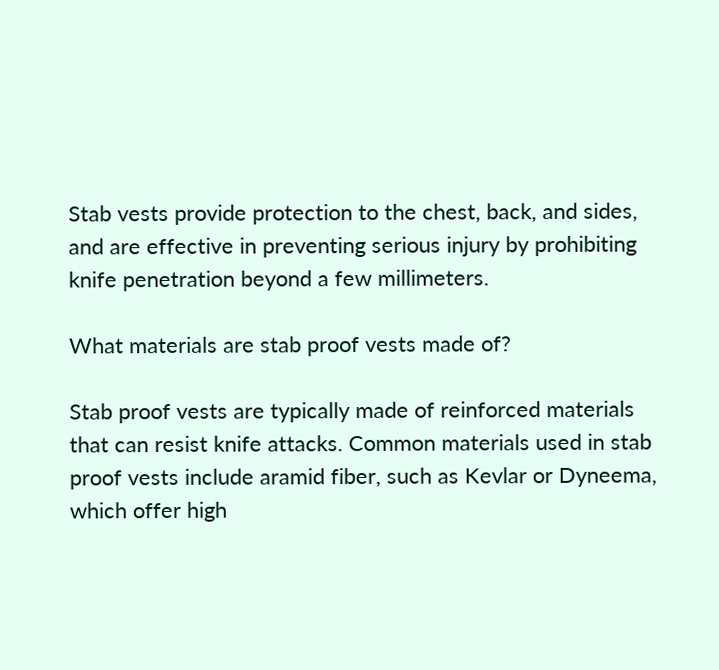Stab vests provide protection to the chest, back, and sides, and are effective in preventing serious injury by prohibiting knife penetration beyond a few millimeters.

What materials are stab proof vests made of?

Stab proof vests are typically made of reinforced materials that can resist knife attacks. Common materials used in stab proof vests include aramid fiber, such as Kevlar or Dyneema, which offer high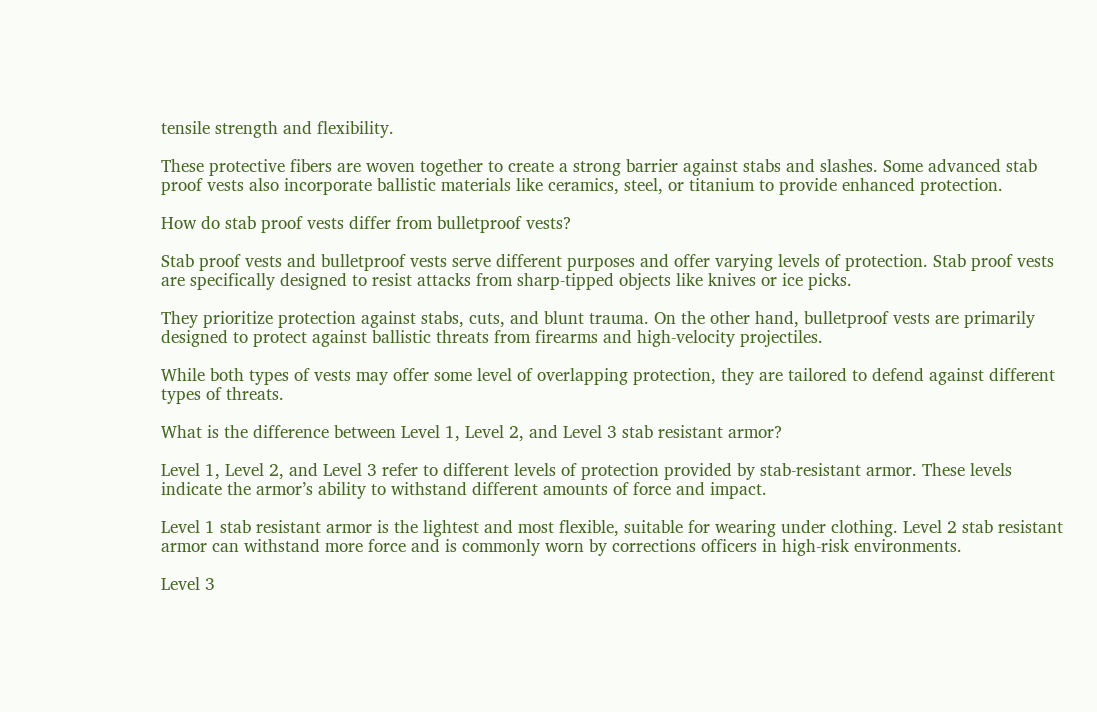tensile strength and flexibility.

These protective fibers are woven together to create a strong barrier against stabs and slashes. Some advanced stab proof vests also incorporate ballistic materials like ceramics, steel, or titanium to provide enhanced protection.

How do stab proof vests differ from bulletproof vests?

Stab proof vests and bulletproof vests serve different purposes and offer varying levels of protection. Stab proof vests are specifically designed to resist attacks from sharp-tipped objects like knives or ice picks.

They prioritize protection against stabs, cuts, and blunt trauma. On the other hand, bulletproof vests are primarily designed to protect against ballistic threats from firearms and high-velocity projectiles.

While both types of vests may offer some level of overlapping protection, they are tailored to defend against different types of threats.

What is the difference between Level 1, Level 2, and Level 3 stab resistant armor?

Level 1, Level 2, and Level 3 refer to different levels of protection provided by stab-resistant armor. These levels indicate the armor’s ability to withstand different amounts of force and impact.

Level 1 stab resistant armor is the lightest and most flexible, suitable for wearing under clothing. Level 2 stab resistant armor can withstand more force and is commonly worn by corrections officers in high-risk environments.

Level 3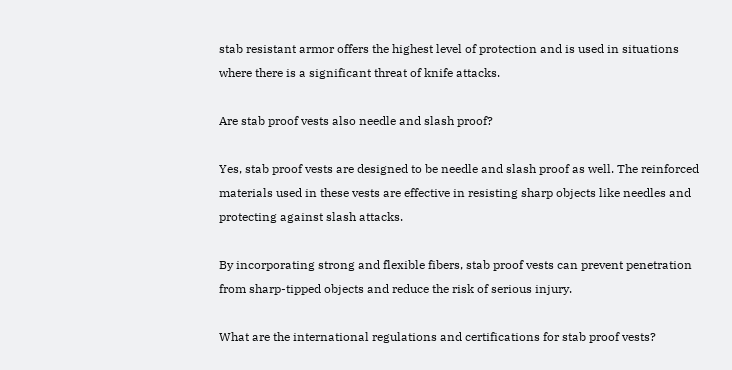stab resistant armor offers the highest level of protection and is used in situations where there is a significant threat of knife attacks.

Are stab proof vests also needle and slash proof?

Yes, stab proof vests are designed to be needle and slash proof as well. The reinforced materials used in these vests are effective in resisting sharp objects like needles and protecting against slash attacks.

By incorporating strong and flexible fibers, stab proof vests can prevent penetration from sharp-tipped objects and reduce the risk of serious injury.

What are the international regulations and certifications for stab proof vests?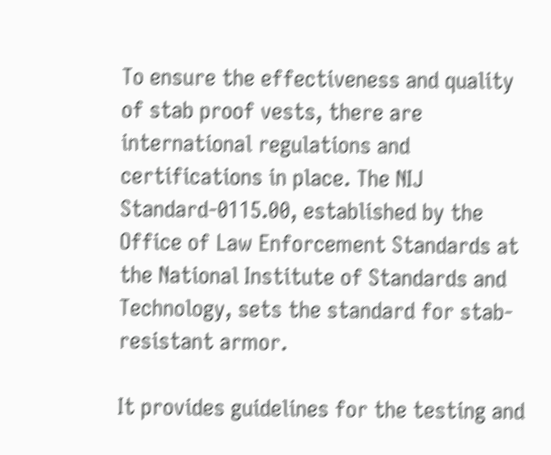To ensure the effectiveness and quality of stab proof vests, there are international regulations and certifications in place. The NIJ Standard-0115.00, established by the Office of Law Enforcement Standards at the National Institute of Standards and Technology, sets the standard for stab-resistant armor.

It provides guidelines for the testing and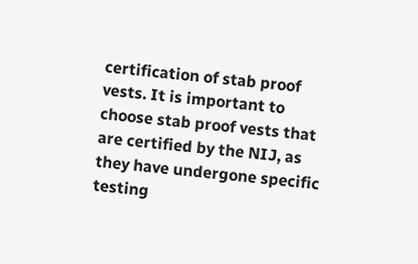certification of stab proof vests. It is important to choose stab proof vests that are certified by the NIJ, as they have undergone specific testing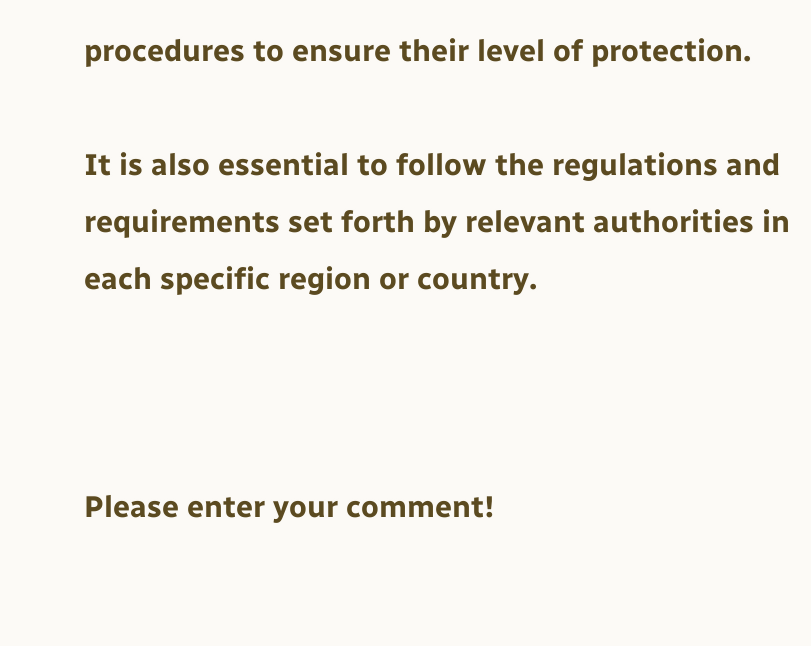procedures to ensure their level of protection.

It is also essential to follow the regulations and requirements set forth by relevant authorities in each specific region or country.



Please enter your comment!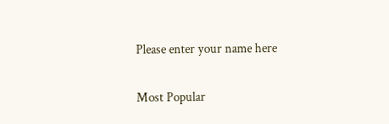Please enter your name here

Most Popular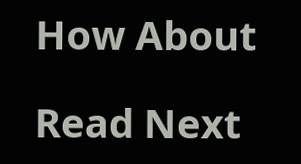How About

Read Next